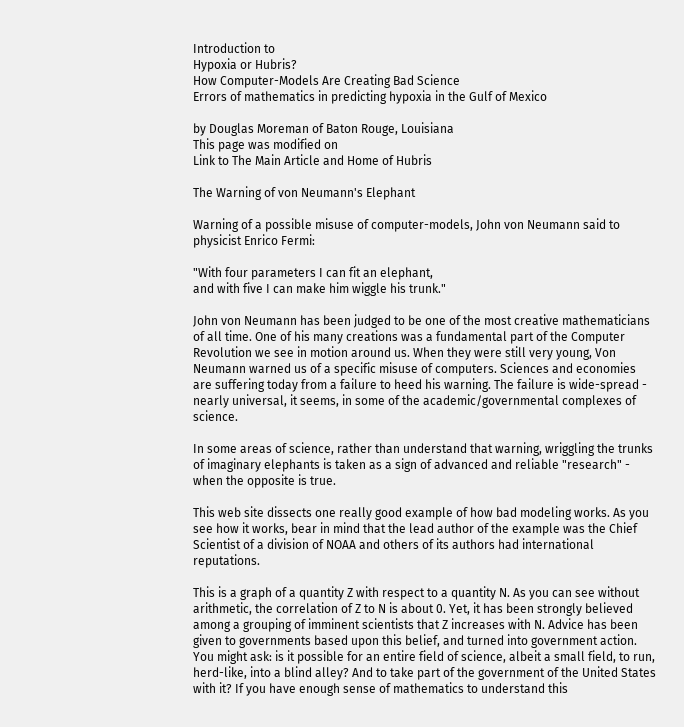Introduction to
Hypoxia or Hubris?
How Computer-Models Are Creating Bad Science
Errors of mathematics in predicting hypoxia in the Gulf of Mexico

by Douglas Moreman of Baton Rouge, Louisiana
This page was modified on
Link to The Main Article and Home of Hubris

The Warning of von Neumann's Elephant

Warning of a possible misuse of computer-models, John von Neumann said to physicist Enrico Fermi:

"With four parameters I can fit an elephant,
and with five I can make him wiggle his trunk."

John von Neumann has been judged to be one of the most creative mathematicians of all time. One of his many creations was a fundamental part of the Computer Revolution we see in motion around us. When they were still very young, Von Neumann warned us of a specific misuse of computers. Sciences and economies are suffering today from a failure to heed his warning. The failure is wide-spread - nearly universal, it seems, in some of the academic/governmental complexes of science.

In some areas of science, rather than understand that warning, wriggling the trunks of imaginary elephants is taken as a sign of advanced and reliable "research" - when the opposite is true.

This web site dissects one really good example of how bad modeling works. As you see how it works, bear in mind that the lead author of the example was the Chief Scientist of a division of NOAA and others of its authors had international reputations.

This is a graph of a quantity Z with respect to a quantity N. As you can see without arithmetic, the correlation of Z to N is about 0. Yet, it has been strongly believed among a grouping of imminent scientists that Z increases with N. Advice has been given to governments based upon this belief, and turned into government action. You might ask: is it possible for an entire field of science, albeit a small field, to run, herd-like, into a blind alley? And to take part of the government of the United States with it? If you have enough sense of mathematics to understand this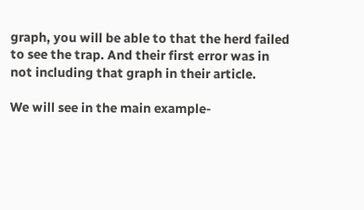graph, you will be able to that the herd failed to see the trap. And their first error was in not including that graph in their article.

We will see in the main example-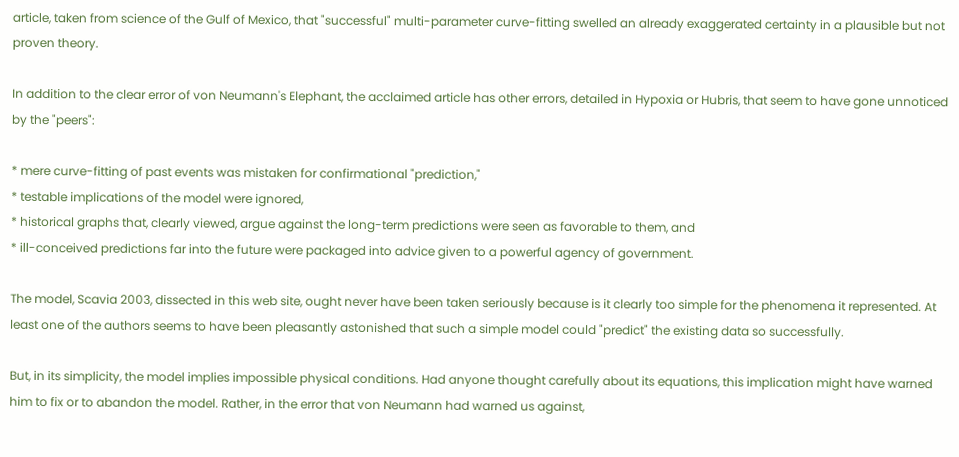article, taken from science of the Gulf of Mexico, that "successful" multi-parameter curve-fitting swelled an already exaggerated certainty in a plausible but not proven theory.

In addition to the clear error of von Neumann's Elephant, the acclaimed article has other errors, detailed in Hypoxia or Hubris, that seem to have gone unnoticed by the "peers":

* mere curve-fitting of past events was mistaken for confirmational "prediction,"
* testable implications of the model were ignored,
* historical graphs that, clearly viewed, argue against the long-term predictions were seen as favorable to them, and
* ill-conceived predictions far into the future were packaged into advice given to a powerful agency of government.

The model, Scavia 2003, dissected in this web site, ought never have been taken seriously because is it clearly too simple for the phenomena it represented. At least one of the authors seems to have been pleasantly astonished that such a simple model could "predict" the existing data so successfully.

But, in its simplicity, the model implies impossible physical conditions. Had anyone thought carefully about its equations, this implication might have warned him to fix or to abandon the model. Rather, in the error that von Neumann had warned us against,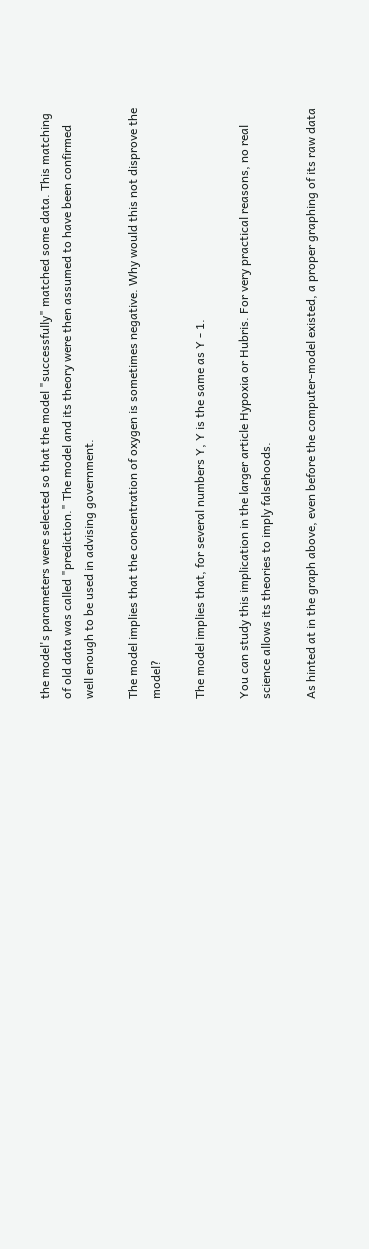the model's parameters were selected so that the model "successfully" matched some data. This matching of old data was called "prediction." The model and its theory were then assumed to have been confirmed well enough to be used in advising government.

The model implies that the concentration of oxygen is sometimes negative. Why would this not disprove the model?

The model implies that, for several numbers Y, Y is the same as Y - 1.

You can study this implication in the larger article Hypoxia or Hubris. For very practical reasons, no real science allows its theories to imply falsehoods.

As hinted at in the graph above, even before the computer-model existed, a proper graphing of its raw data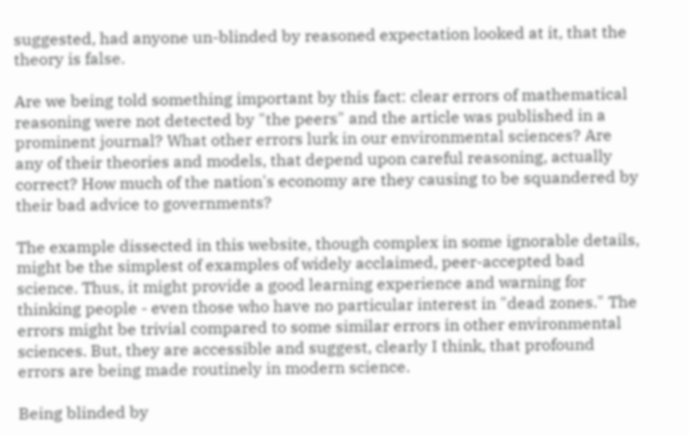suggested, had anyone un-blinded by reasoned expectation looked at it, that the theory is false.

Are we being told something important by this fact: clear errors of mathematical reasoning were not detected by "the peers" and the article was published in a prominent journal? What other errors lurk in our environmental sciences? Are any of their theories and models, that depend upon careful reasoning, actually correct? How much of the nation's economy are they causing to be squandered by their bad advice to governments?

The example dissected in this website, though complex in some ignorable details, might be the simplest of examples of widely acclaimed, peer-accepted bad science. Thus, it might provide a good learning experience and warning for thinking people - even those who have no particular interest in "dead zones." The errors might be trivial compared to some similar errors in other environmental sciences. But, they are accessible and suggest, clearly I think, that profound errors are being made routinely in modern science.

Being blinded by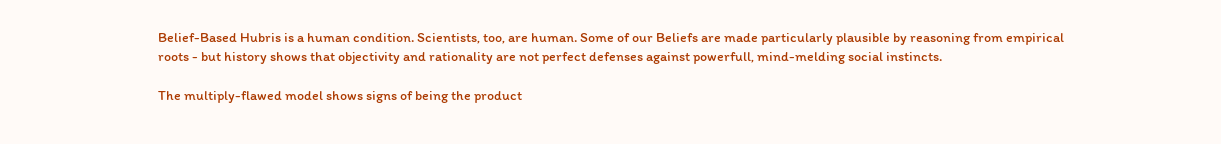Belief-Based Hubris is a human condition. Scientists, too, are human. Some of our Beliefs are made particularly plausible by reasoning from empirical roots - but history shows that objectivity and rationality are not perfect defenses against powerfull, mind-melding social instincts.

The multiply-flawed model shows signs of being the product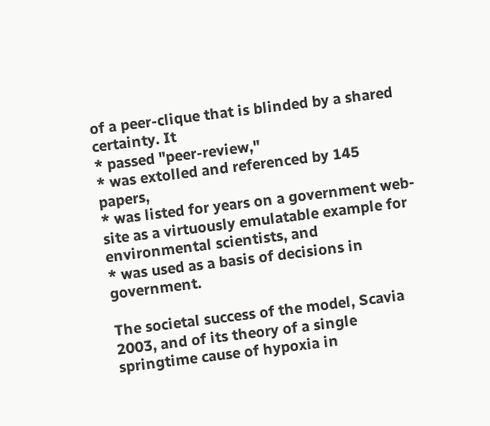of a peer-clique that is blinded by a shared certainty. It
* passed "peer-review,"
* was extolled and referenced by 145 papers,
* was listed for years on a government web-site as a virtuously emulatable example for environmental scientists, and
* was used as a basis of decisions in government.

The societal success of the model, Scavia 2003, and of its theory of a single springtime cause of hypoxia in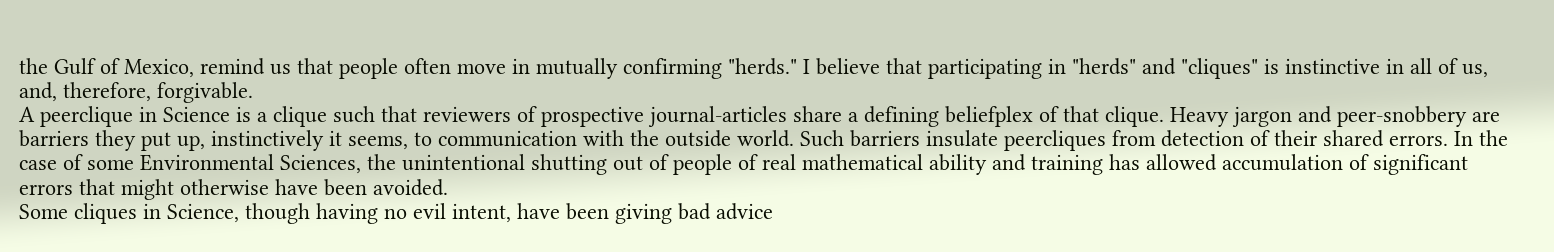the Gulf of Mexico, remind us that people often move in mutually confirming "herds." I believe that participating in "herds" and "cliques" is instinctive in all of us, and, therefore, forgivable.
A peerclique in Science is a clique such that reviewers of prospective journal-articles share a defining beliefplex of that clique. Heavy jargon and peer-snobbery are barriers they put up, instinctively it seems, to communication with the outside world. Such barriers insulate peercliques from detection of their shared errors. In the case of some Environmental Sciences, the unintentional shutting out of people of real mathematical ability and training has allowed accumulation of significant errors that might otherwise have been avoided.
Some cliques in Science, though having no evil intent, have been giving bad advice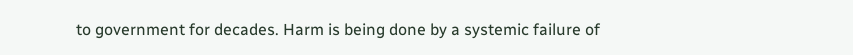to government for decades. Harm is being done by a systemic failure of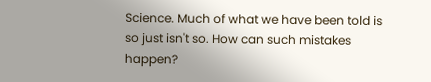Science. Much of what we have been told is so just isn't so. How can such mistakes happen?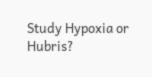Study Hypoxia or Hubris?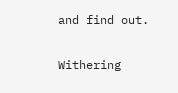and find out.

Withering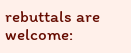rebuttals are welcome: